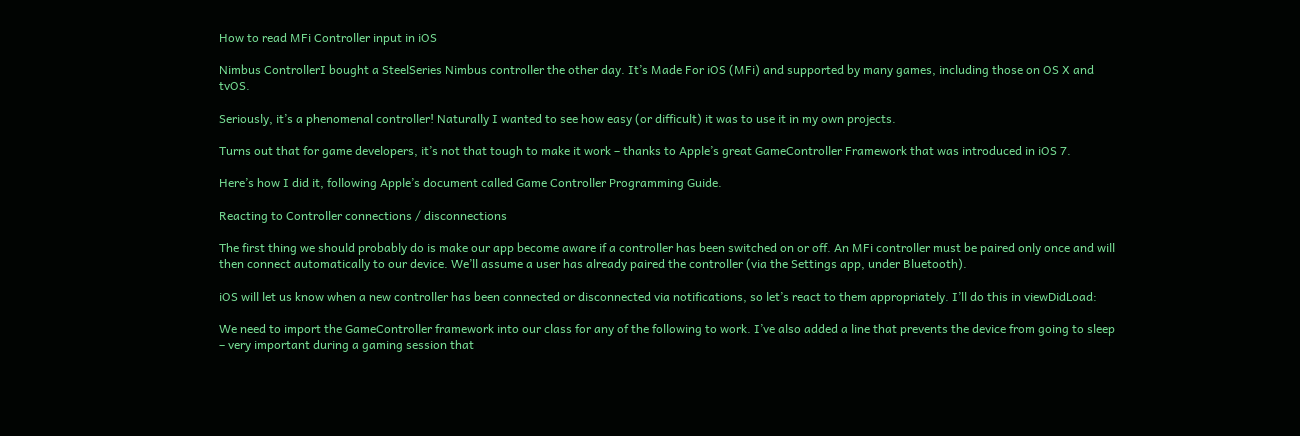How to read MFi Controller input in iOS

Nimbus ControllerI bought a SteelSeries Nimbus controller the other day. It’s Made For iOS (MFi) and supported by many games, including those on OS X and tvOS.

Seriously, it’s a phenomenal controller! Naturally I wanted to see how easy (or difficult) it was to use it in my own projects.

Turns out that for game developers, it’s not that tough to make it work – thanks to Apple’s great GameController Framework that was introduced in iOS 7.

Here’s how I did it, following Apple’s document called Game Controller Programming Guide.

Reacting to Controller connections / disconnections

The first thing we should probably do is make our app become aware if a controller has been switched on or off. An MFi controller must be paired only once and will then connect automatically to our device. We’ll assume a user has already paired the controller (via the Settings app, under Bluetooth).

iOS will let us know when a new controller has been connected or disconnected via notifications, so let’s react to them appropriately. I’ll do this in viewDidLoad:

We need to import the GameController framework into our class for any of the following to work. I’ve also added a line that prevents the device from going to sleep – very important during a gaming session that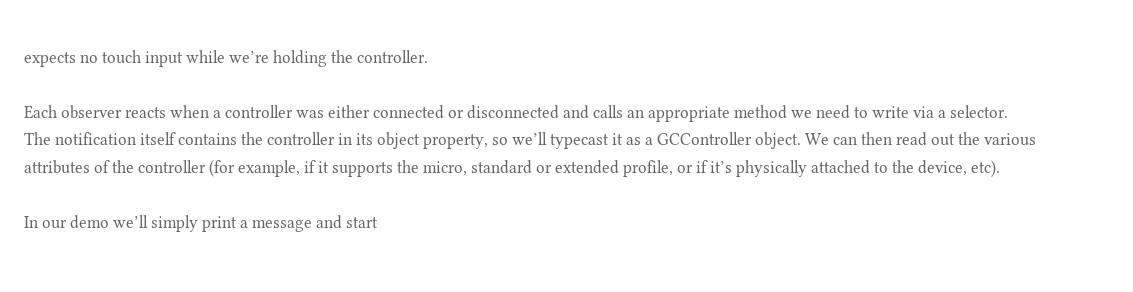expects no touch input while we’re holding the controller.

Each observer reacts when a controller was either connected or disconnected and calls an appropriate method we need to write via a selector. The notification itself contains the controller in its object property, so we’ll typecast it as a GCController object. We can then read out the various attributes of the controller (for example, if it supports the micro, standard or extended profile, or if it’s physically attached to the device, etc).

In our demo we’ll simply print a message and start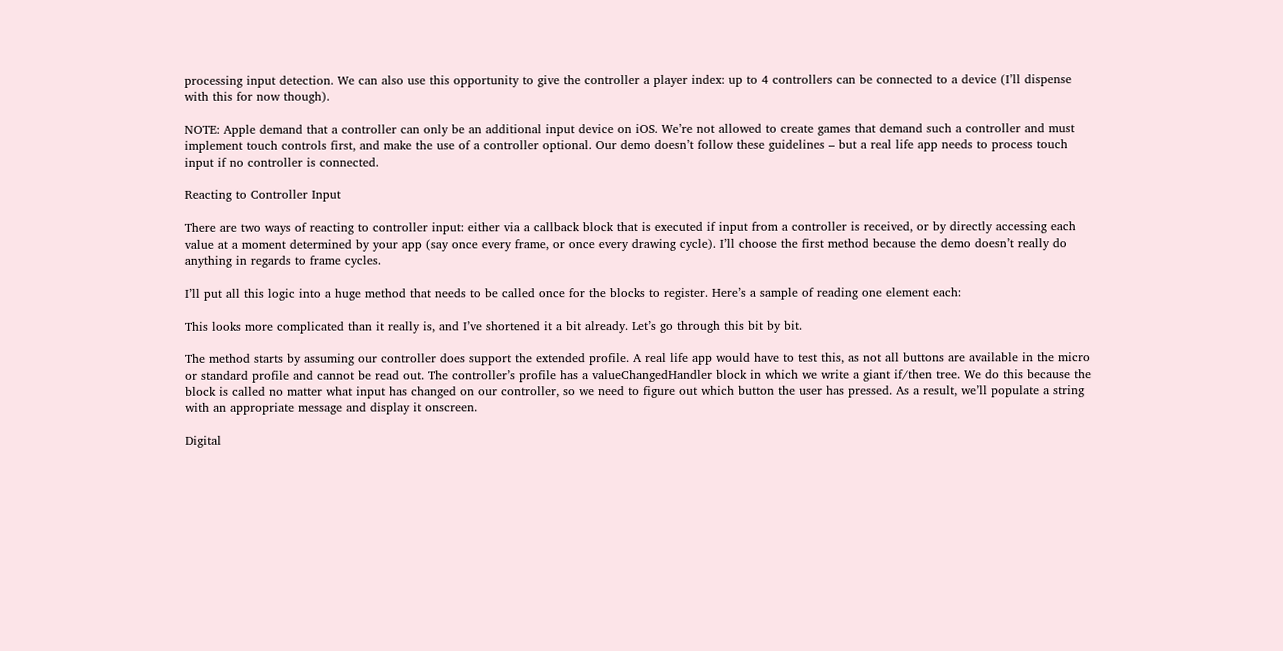processing input detection. We can also use this opportunity to give the controller a player index: up to 4 controllers can be connected to a device (I’ll dispense with this for now though).

NOTE: Apple demand that a controller can only be an additional input device on iOS. We’re not allowed to create games that demand such a controller and must implement touch controls first, and make the use of a controller optional. Our demo doesn’t follow these guidelines – but a real life app needs to process touch input if no controller is connected.

Reacting to Controller Input

There are two ways of reacting to controller input: either via a callback block that is executed if input from a controller is received, or by directly accessing each value at a moment determined by your app (say once every frame, or once every drawing cycle). I’ll choose the first method because the demo doesn’t really do anything in regards to frame cycles.

I’ll put all this logic into a huge method that needs to be called once for the blocks to register. Here’s a sample of reading one element each:

This looks more complicated than it really is, and I’ve shortened it a bit already. Let’s go through this bit by bit.

The method starts by assuming our controller does support the extended profile. A real life app would have to test this, as not all buttons are available in the micro or standard profile and cannot be read out. The controller’s profile has a valueChangedHandler block in which we write a giant if/then tree. We do this because the block is called no matter what input has changed on our controller, so we need to figure out which button the user has pressed. As a result, we’ll populate a string with an appropriate message and display it onscreen.

Digital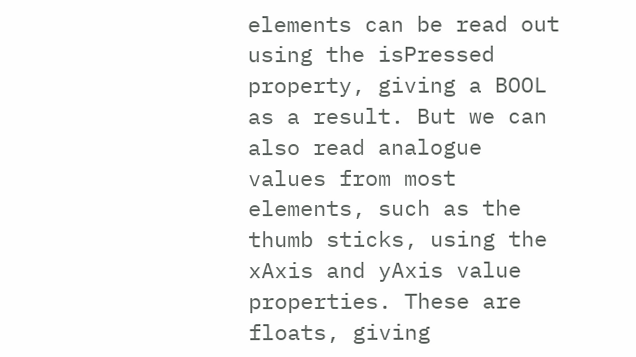elements can be read out using the isPressed property, giving a BOOL as a result. But we can also read analogue values from most elements, such as the thumb sticks, using the xAxis and yAxis value properties. These are floats, giving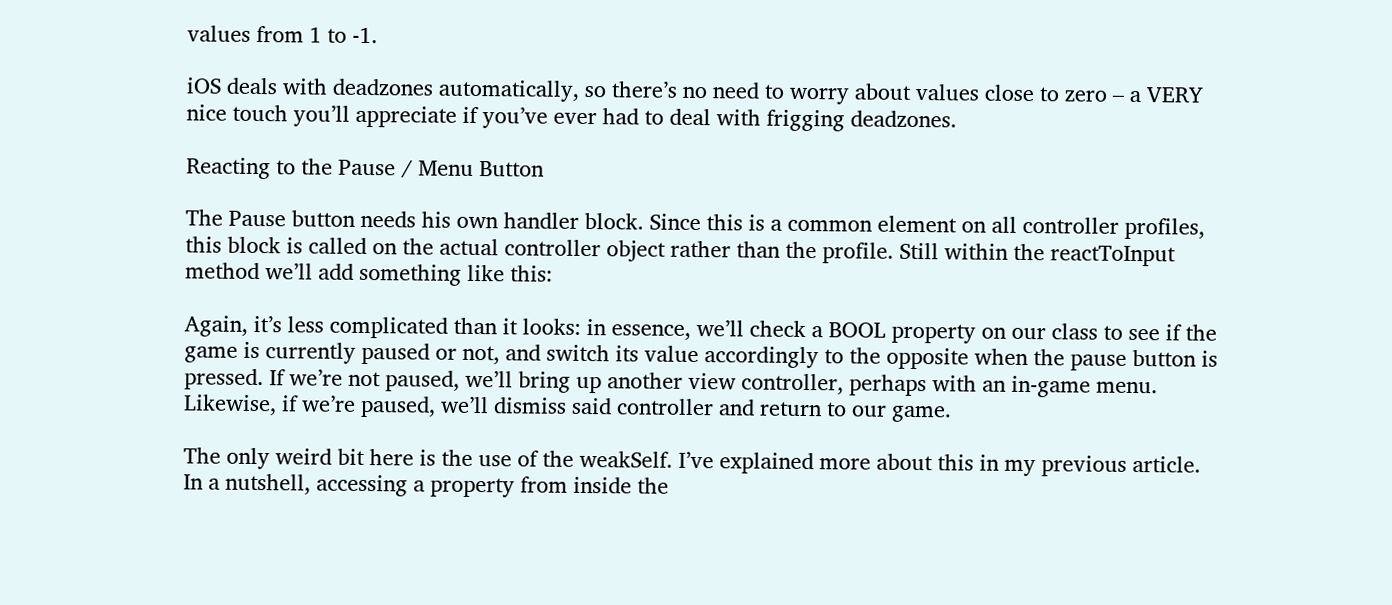values from 1 to -1.

iOS deals with deadzones automatically, so there’s no need to worry about values close to zero – a VERY nice touch you’ll appreciate if you’ve ever had to deal with frigging deadzones.

Reacting to the Pause / Menu Button

The Pause button needs his own handler block. Since this is a common element on all controller profiles, this block is called on the actual controller object rather than the profile. Still within the reactToInput method we’ll add something like this:

Again, it’s less complicated than it looks: in essence, we’ll check a BOOL property on our class to see if the game is currently paused or not, and switch its value accordingly to the opposite when the pause button is pressed. If we’re not paused, we’ll bring up another view controller, perhaps with an in-game menu. Likewise, if we’re paused, we’ll dismiss said controller and return to our game.

The only weird bit here is the use of the weakSelf. I’ve explained more about this in my previous article. In a nutshell, accessing a property from inside the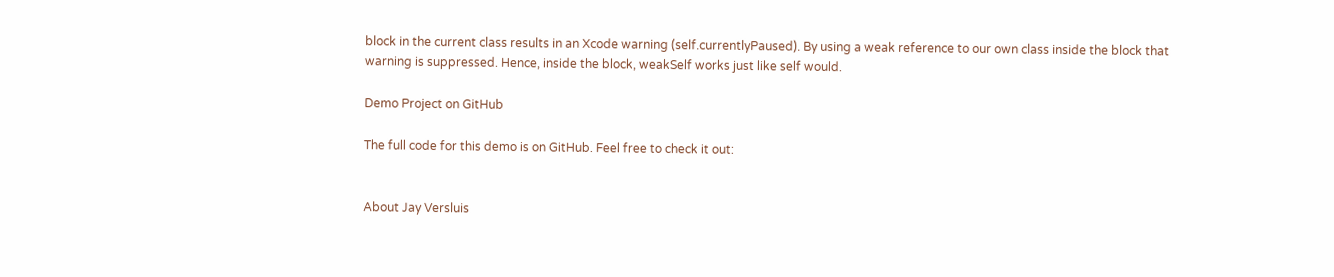block in the current class results in an Xcode warning (self.currentlyPaused). By using a weak reference to our own class inside the block that warning is suppressed. Hence, inside the block, weakSelf works just like self would.

Demo Project on GitHub

The full code for this demo is on GitHub. Feel free to check it out:


About Jay Versluis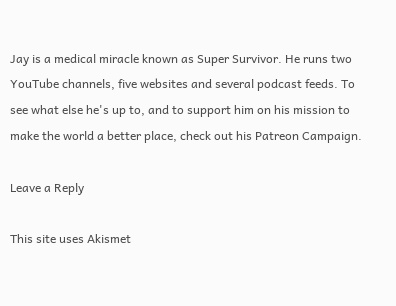Jay is a medical miracle known as Super Survivor. He runs two YouTube channels, five websites and several podcast feeds. To see what else he's up to, and to support him on his mission to make the world a better place, check out his Patreon Campaign.

Leave a Reply

This site uses Akismet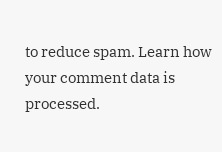to reduce spam. Learn how your comment data is processed.